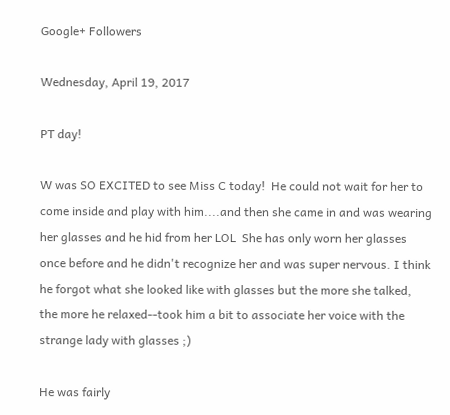Google+ Followers

Wednesday, April 19, 2017

PT day!

W was SO EXCITED to see Miss C today!  He could not wait for her to come inside and play with him....and then she came in and was wearing her glasses and he hid from her LOL  She has only worn her glasses once before and he didn't recognize her and was super nervous. I think he forgot what she looked like with glasses but the more she talked, the more he relaxed--took him a bit to associate her voice with the strange lady with glasses ;)

He was fairly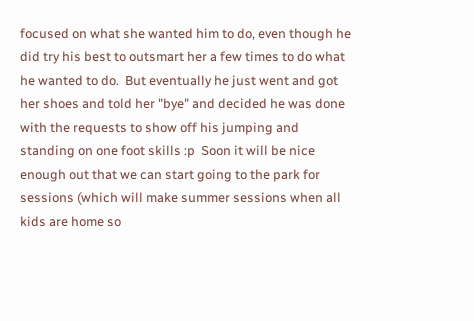focused on what she wanted him to do, even though he did try his best to outsmart her a few times to do what he wanted to do.  But eventually he just went and got her shoes and told her "bye" and decided he was done with the requests to show off his jumping and standing on one foot skills :p  Soon it will be nice enough out that we can start going to the park for sessions (which will make summer sessions when all kids are home so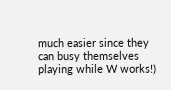much easier since they can busy themselves playing while W works!)